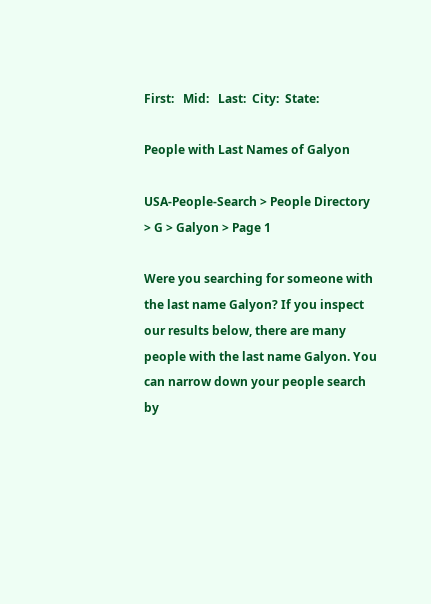First:   Mid:   Last:  City:  State:

People with Last Names of Galyon

USA-People-Search > People Directory > G > Galyon > Page 1

Were you searching for someone with the last name Galyon? If you inspect our results below, there are many people with the last name Galyon. You can narrow down your people search by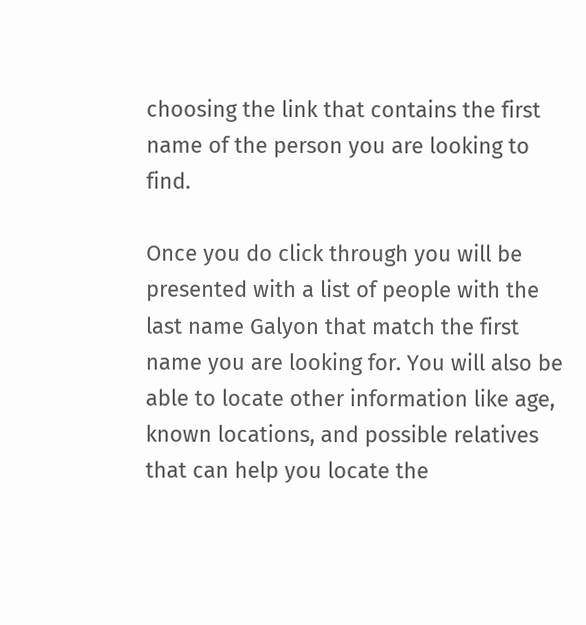choosing the link that contains the first name of the person you are looking to find.

Once you do click through you will be presented with a list of people with the last name Galyon that match the first name you are looking for. You will also be able to locate other information like age, known locations, and possible relatives that can help you locate the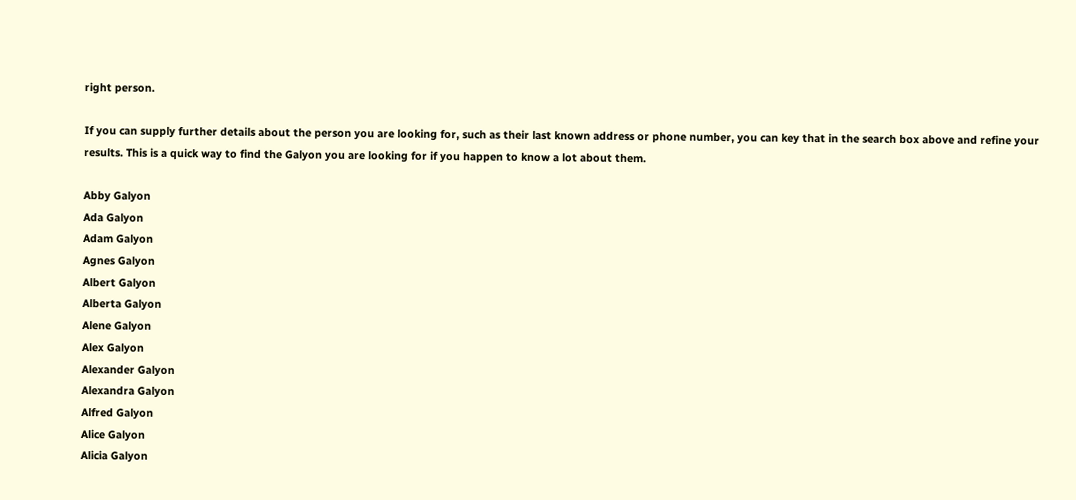right person.

If you can supply further details about the person you are looking for, such as their last known address or phone number, you can key that in the search box above and refine your results. This is a quick way to find the Galyon you are looking for if you happen to know a lot about them.

Abby Galyon
Ada Galyon
Adam Galyon
Agnes Galyon
Albert Galyon
Alberta Galyon
Alene Galyon
Alex Galyon
Alexander Galyon
Alexandra Galyon
Alfred Galyon
Alice Galyon
Alicia Galyon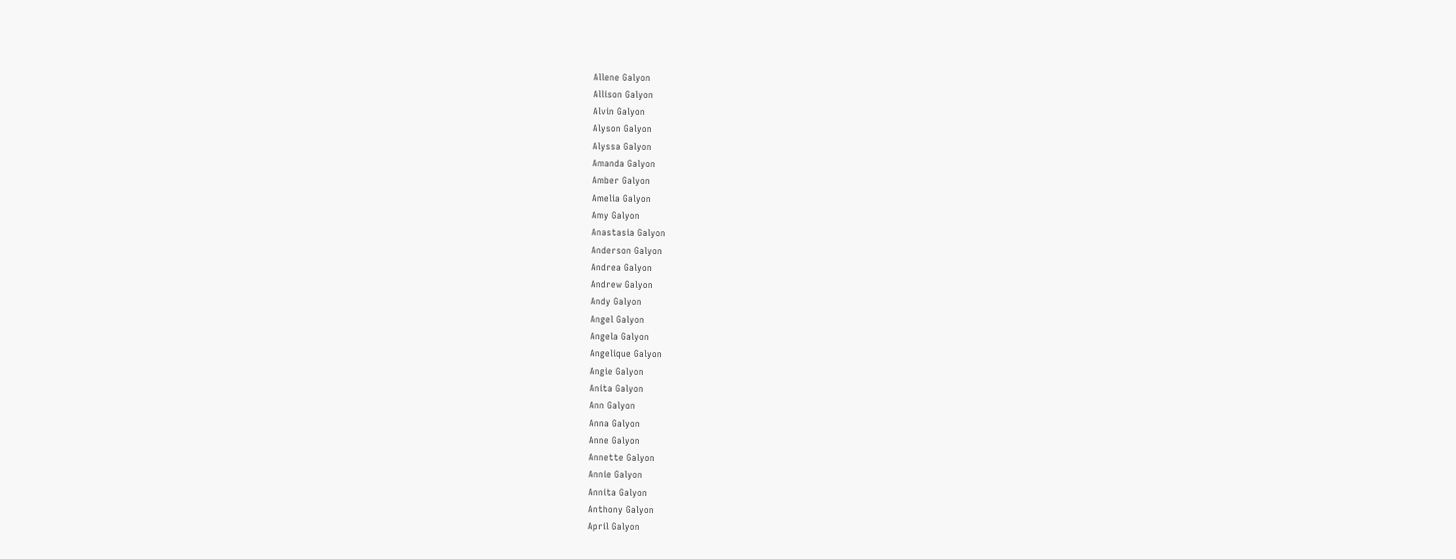Allene Galyon
Allison Galyon
Alvin Galyon
Alyson Galyon
Alyssa Galyon
Amanda Galyon
Amber Galyon
Amelia Galyon
Amy Galyon
Anastasia Galyon
Anderson Galyon
Andrea Galyon
Andrew Galyon
Andy Galyon
Angel Galyon
Angela Galyon
Angelique Galyon
Angie Galyon
Anita Galyon
Ann Galyon
Anna Galyon
Anne Galyon
Annette Galyon
Annie Galyon
Annita Galyon
Anthony Galyon
April Galyon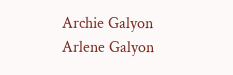Archie Galyon
Arlene Galyon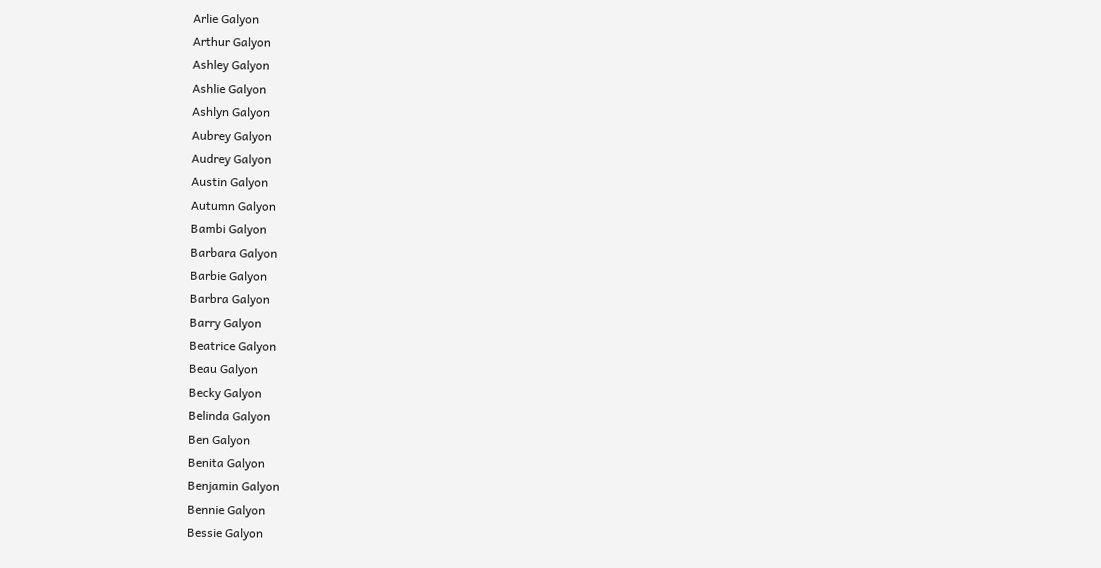Arlie Galyon
Arthur Galyon
Ashley Galyon
Ashlie Galyon
Ashlyn Galyon
Aubrey Galyon
Audrey Galyon
Austin Galyon
Autumn Galyon
Bambi Galyon
Barbara Galyon
Barbie Galyon
Barbra Galyon
Barry Galyon
Beatrice Galyon
Beau Galyon
Becky Galyon
Belinda Galyon
Ben Galyon
Benita Galyon
Benjamin Galyon
Bennie Galyon
Bessie Galyon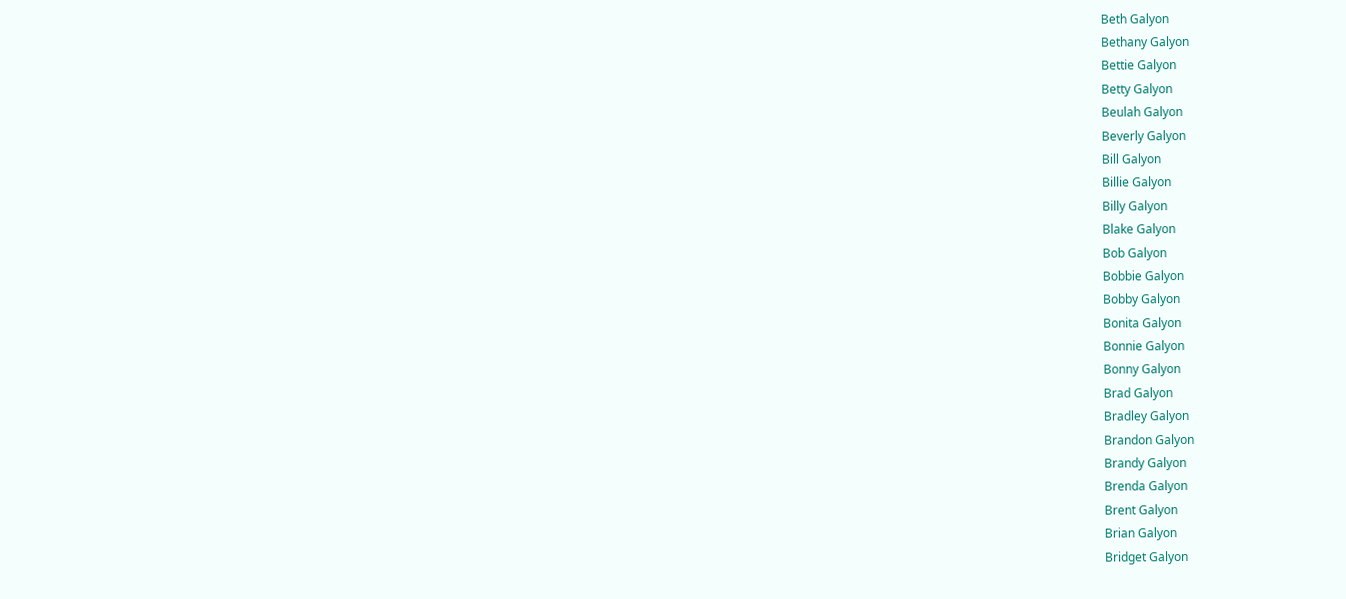Beth Galyon
Bethany Galyon
Bettie Galyon
Betty Galyon
Beulah Galyon
Beverly Galyon
Bill Galyon
Billie Galyon
Billy Galyon
Blake Galyon
Bob Galyon
Bobbie Galyon
Bobby Galyon
Bonita Galyon
Bonnie Galyon
Bonny Galyon
Brad Galyon
Bradley Galyon
Brandon Galyon
Brandy Galyon
Brenda Galyon
Brent Galyon
Brian Galyon
Bridget Galyon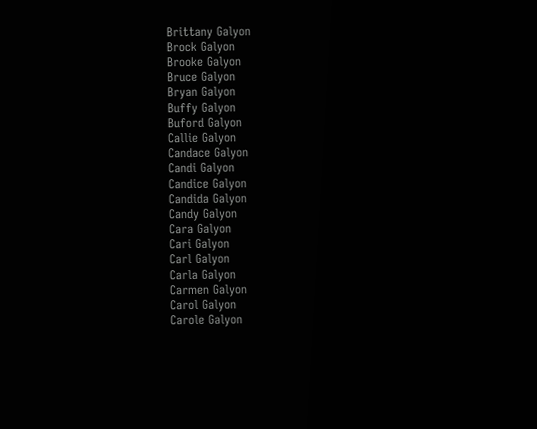Brittany Galyon
Brock Galyon
Brooke Galyon
Bruce Galyon
Bryan Galyon
Buffy Galyon
Buford Galyon
Callie Galyon
Candace Galyon
Candi Galyon
Candice Galyon
Candida Galyon
Candy Galyon
Cara Galyon
Cari Galyon
Carl Galyon
Carla Galyon
Carmen Galyon
Carol Galyon
Carole Galyon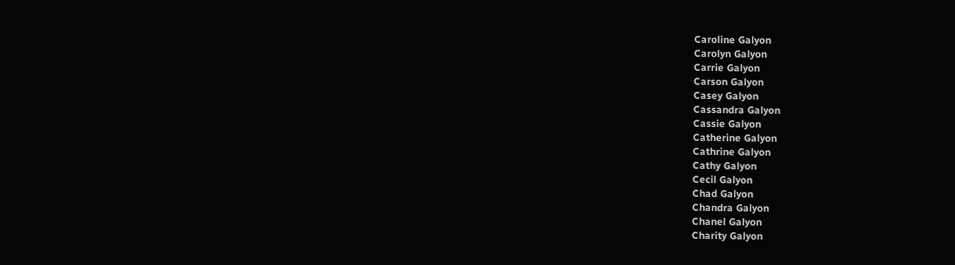Caroline Galyon
Carolyn Galyon
Carrie Galyon
Carson Galyon
Casey Galyon
Cassandra Galyon
Cassie Galyon
Catherine Galyon
Cathrine Galyon
Cathy Galyon
Cecil Galyon
Chad Galyon
Chandra Galyon
Chanel Galyon
Charity Galyon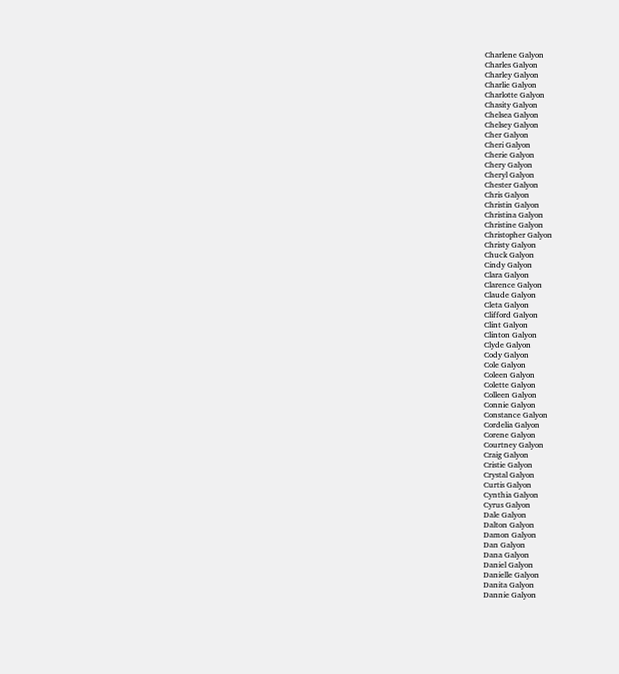Charlene Galyon
Charles Galyon
Charley Galyon
Charlie Galyon
Charlotte Galyon
Chasity Galyon
Chelsea Galyon
Chelsey Galyon
Cher Galyon
Cheri Galyon
Cherie Galyon
Chery Galyon
Cheryl Galyon
Chester Galyon
Chris Galyon
Christin Galyon
Christina Galyon
Christine Galyon
Christopher Galyon
Christy Galyon
Chuck Galyon
Cindy Galyon
Clara Galyon
Clarence Galyon
Claude Galyon
Cleta Galyon
Clifford Galyon
Clint Galyon
Clinton Galyon
Clyde Galyon
Cody Galyon
Cole Galyon
Coleen Galyon
Colette Galyon
Colleen Galyon
Connie Galyon
Constance Galyon
Cordelia Galyon
Corene Galyon
Courtney Galyon
Craig Galyon
Cristie Galyon
Crystal Galyon
Curtis Galyon
Cynthia Galyon
Cyrus Galyon
Dale Galyon
Dalton Galyon
Damon Galyon
Dan Galyon
Dana Galyon
Daniel Galyon
Danielle Galyon
Danita Galyon
Dannie Galyon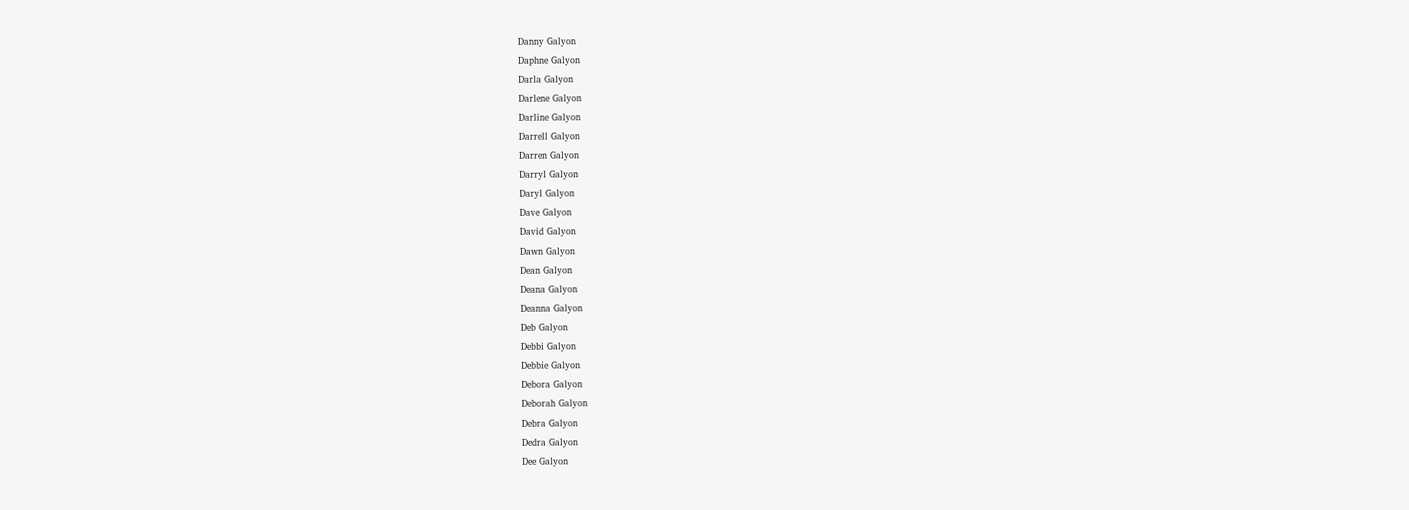Danny Galyon
Daphne Galyon
Darla Galyon
Darlene Galyon
Darline Galyon
Darrell Galyon
Darren Galyon
Darryl Galyon
Daryl Galyon
Dave Galyon
David Galyon
Dawn Galyon
Dean Galyon
Deana Galyon
Deanna Galyon
Deb Galyon
Debbi Galyon
Debbie Galyon
Debora Galyon
Deborah Galyon
Debra Galyon
Dedra Galyon
Dee Galyon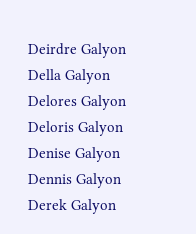Deirdre Galyon
Della Galyon
Delores Galyon
Deloris Galyon
Denise Galyon
Dennis Galyon
Derek Galyon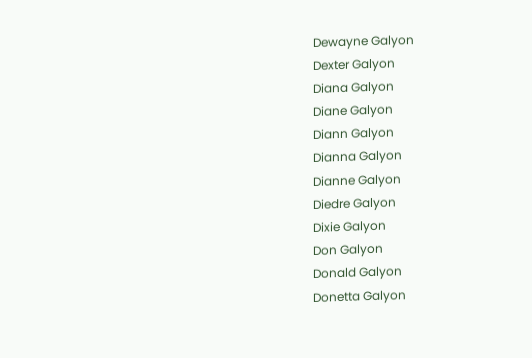Dewayne Galyon
Dexter Galyon
Diana Galyon
Diane Galyon
Diann Galyon
Dianna Galyon
Dianne Galyon
Diedre Galyon
Dixie Galyon
Don Galyon
Donald Galyon
Donetta Galyon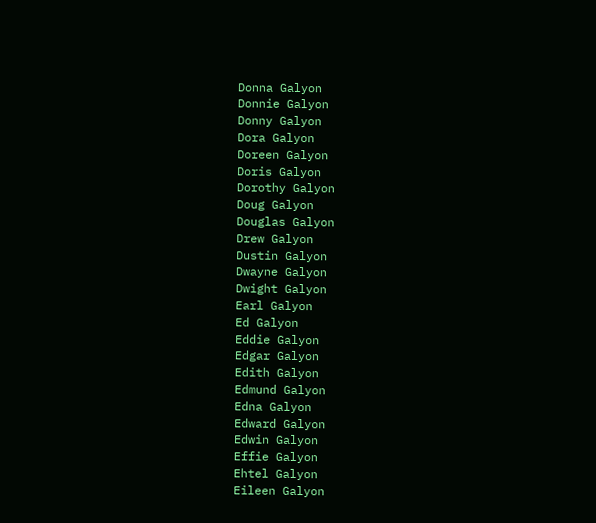Donna Galyon
Donnie Galyon
Donny Galyon
Dora Galyon
Doreen Galyon
Doris Galyon
Dorothy Galyon
Doug Galyon
Douglas Galyon
Drew Galyon
Dustin Galyon
Dwayne Galyon
Dwight Galyon
Earl Galyon
Ed Galyon
Eddie Galyon
Edgar Galyon
Edith Galyon
Edmund Galyon
Edna Galyon
Edward Galyon
Edwin Galyon
Effie Galyon
Ehtel Galyon
Eileen Galyon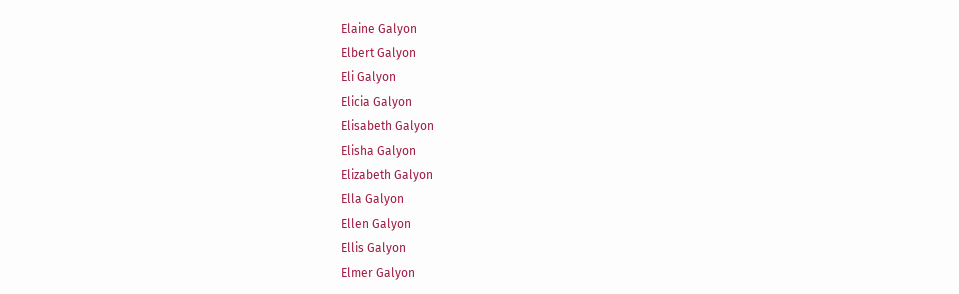Elaine Galyon
Elbert Galyon
Eli Galyon
Elicia Galyon
Elisabeth Galyon
Elisha Galyon
Elizabeth Galyon
Ella Galyon
Ellen Galyon
Ellis Galyon
Elmer Galyon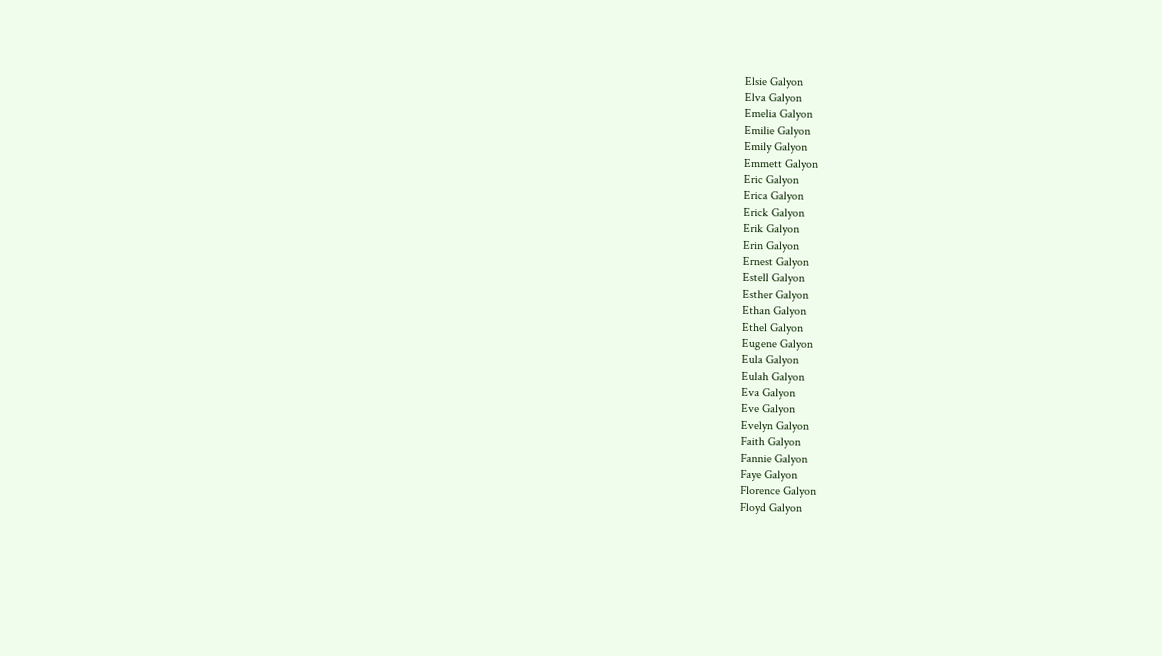Elsie Galyon
Elva Galyon
Emelia Galyon
Emilie Galyon
Emily Galyon
Emmett Galyon
Eric Galyon
Erica Galyon
Erick Galyon
Erik Galyon
Erin Galyon
Ernest Galyon
Estell Galyon
Esther Galyon
Ethan Galyon
Ethel Galyon
Eugene Galyon
Eula Galyon
Eulah Galyon
Eva Galyon
Eve Galyon
Evelyn Galyon
Faith Galyon
Fannie Galyon
Faye Galyon
Florence Galyon
Floyd Galyon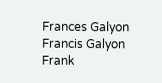Frances Galyon
Francis Galyon
Frank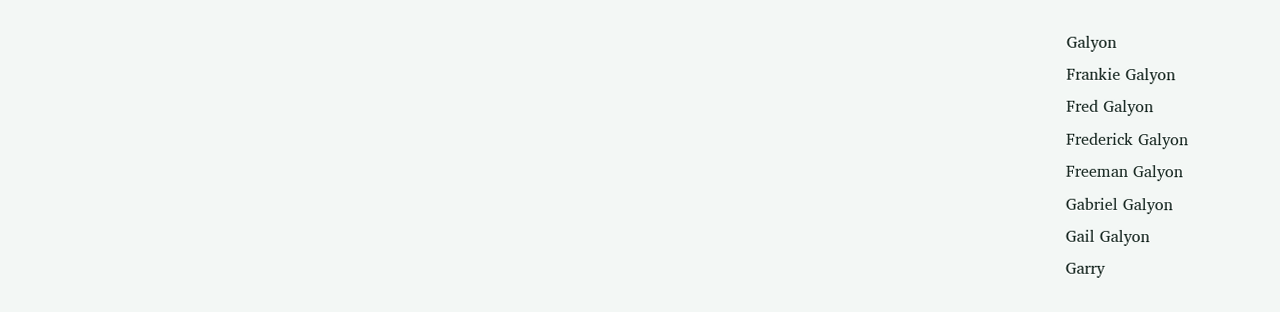Galyon
Frankie Galyon
Fred Galyon
Frederick Galyon
Freeman Galyon
Gabriel Galyon
Gail Galyon
Garry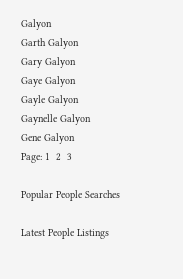Galyon
Garth Galyon
Gary Galyon
Gaye Galyon
Gayle Galyon
Gaynelle Galyon
Gene Galyon
Page: 1  2  3

Popular People Searches

Latest People Listings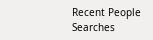Recent People Searches